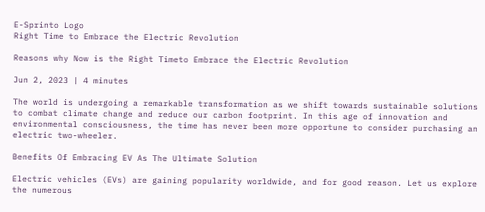E-Sprinto Logo
Right Time to Embrace the Electric Revolution

Reasons why Now is the Right Timeto Embrace the Electric Revolution

Jun 2, 2023 | 4 minutes

The world is undergoing a remarkable transformation as we shift towards sustainable solutions to combat climate change and reduce our carbon footprint. In this age of innovation and environmental consciousness, the time has never been more opportune to consider purchasing an electric two-wheeler.

Benefits Of Embracing EV As The Ultimate Solution

Electric vehicles (EVs) are gaining popularity worldwide, and for good reason. Let us explore the numerous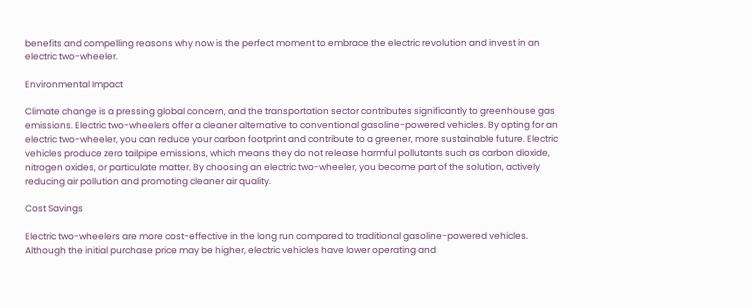benefits and compelling reasons why now is the perfect moment to embrace the electric revolution and invest in an electric two-wheeler.

Environmental Impact

Climate change is a pressing global concern, and the transportation sector contributes significantly to greenhouse gas emissions. Electric two-wheelers offer a cleaner alternative to conventional gasoline-powered vehicles. By opting for an electric two-wheeler, you can reduce your carbon footprint and contribute to a greener, more sustainable future. Electric vehicles produce zero tailpipe emissions, which means they do not release harmful pollutants such as carbon dioxide, nitrogen oxides, or particulate matter. By choosing an electric two-wheeler, you become part of the solution, actively reducing air pollution and promoting cleaner air quality.

Cost Savings

Electric two-wheelers are more cost-effective in the long run compared to traditional gasoline-powered vehicles. Although the initial purchase price may be higher, electric vehicles have lower operating and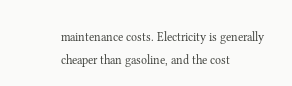maintenance costs. Electricity is generally cheaper than gasoline, and the cost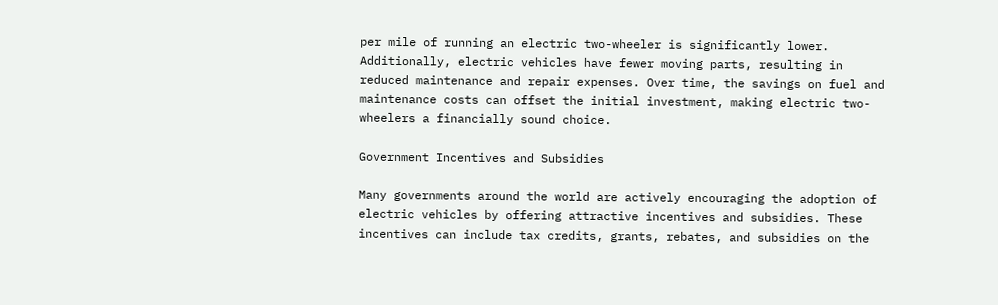per mile of running an electric two-wheeler is significantly lower. Additionally, electric vehicles have fewer moving parts, resulting in reduced maintenance and repair expenses. Over time, the savings on fuel and maintenance costs can offset the initial investment, making electric two-wheelers a financially sound choice.

Government Incentives and Subsidies

Many governments around the world are actively encouraging the adoption of electric vehicles by offering attractive incentives and subsidies. These incentives can include tax credits, grants, rebates, and subsidies on the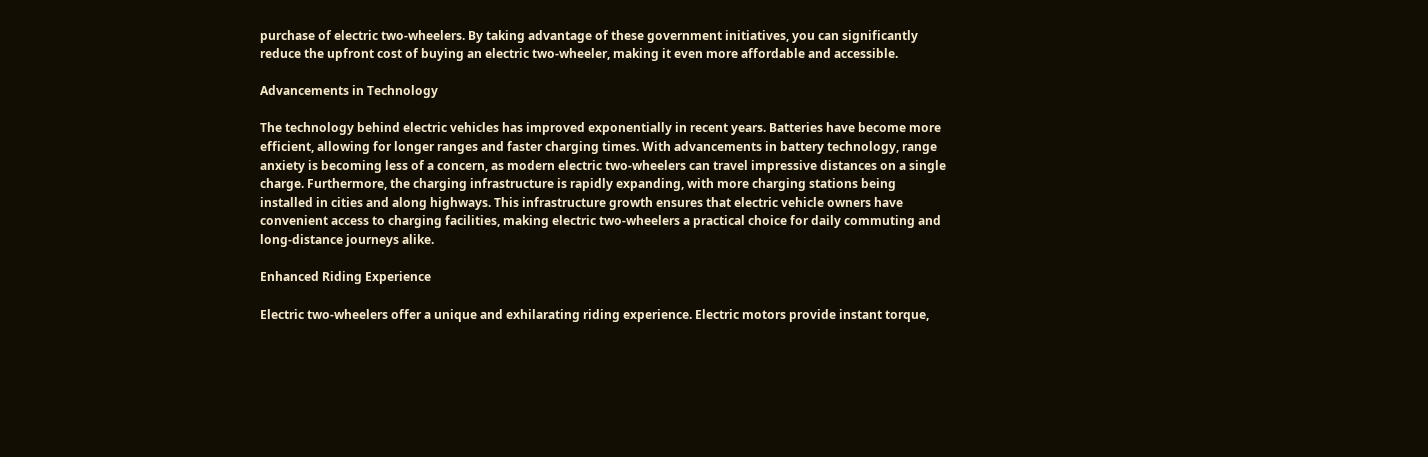purchase of electric two-wheelers. By taking advantage of these government initiatives, you can significantly reduce the upfront cost of buying an electric two-wheeler, making it even more affordable and accessible.

Advancements in Technology

The technology behind electric vehicles has improved exponentially in recent years. Batteries have become more efficient, allowing for longer ranges and faster charging times. With advancements in battery technology, range anxiety is becoming less of a concern, as modern electric two-wheelers can travel impressive distances on a single charge. Furthermore, the charging infrastructure is rapidly expanding, with more charging stations being installed in cities and along highways. This infrastructure growth ensures that electric vehicle owners have convenient access to charging facilities, making electric two-wheelers a practical choice for daily commuting and long-distance journeys alike.

Enhanced Riding Experience

Electric two-wheelers offer a unique and exhilarating riding experience. Electric motors provide instant torque,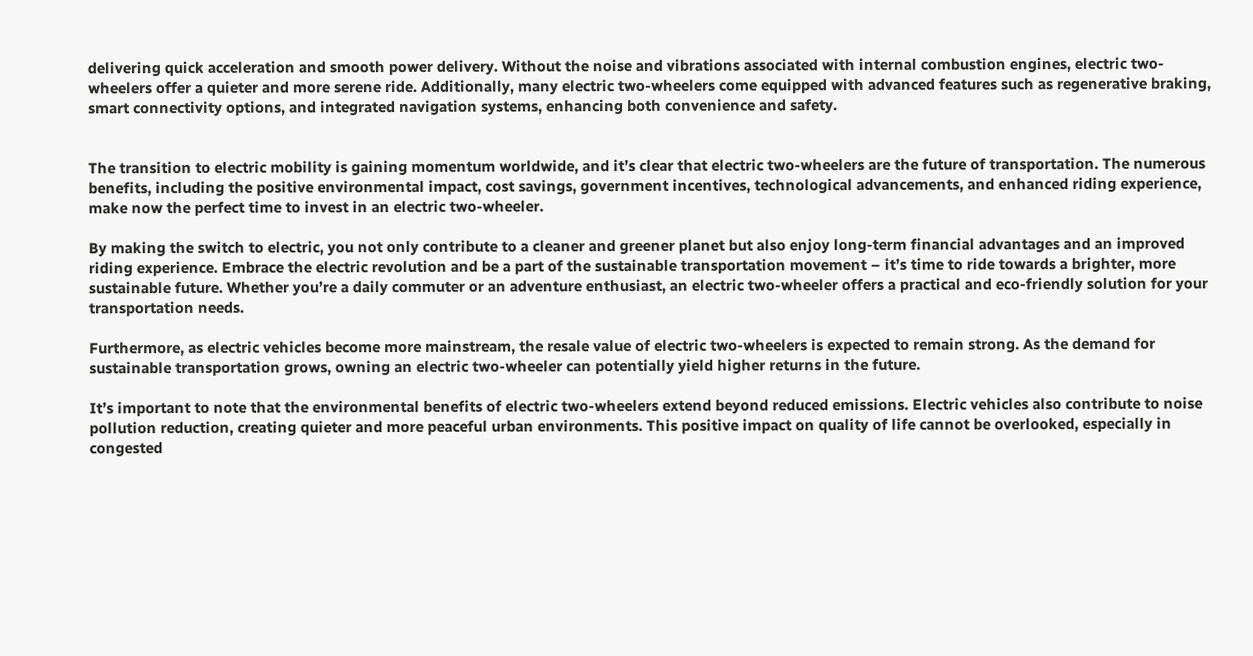delivering quick acceleration and smooth power delivery. Without the noise and vibrations associated with internal combustion engines, electric two-wheelers offer a quieter and more serene ride. Additionally, many electric two-wheelers come equipped with advanced features such as regenerative braking, smart connectivity options, and integrated navigation systems, enhancing both convenience and safety.


The transition to electric mobility is gaining momentum worldwide, and it’s clear that electric two-wheelers are the future of transportation. The numerous benefits, including the positive environmental impact, cost savings, government incentives, technological advancements, and enhanced riding experience, make now the perfect time to invest in an electric two-wheeler.

By making the switch to electric, you not only contribute to a cleaner and greener planet but also enjoy long-term financial advantages and an improved riding experience. Embrace the electric revolution and be a part of the sustainable transportation movement – it’s time to ride towards a brighter, more sustainable future. Whether you’re a daily commuter or an adventure enthusiast, an electric two-wheeler offers a practical and eco-friendly solution for your transportation needs.

Furthermore, as electric vehicles become more mainstream, the resale value of electric two-wheelers is expected to remain strong. As the demand for sustainable transportation grows, owning an electric two-wheeler can potentially yield higher returns in the future.

It’s important to note that the environmental benefits of electric two-wheelers extend beyond reduced emissions. Electric vehicles also contribute to noise pollution reduction, creating quieter and more peaceful urban environments. This positive impact on quality of life cannot be overlooked, especially in congested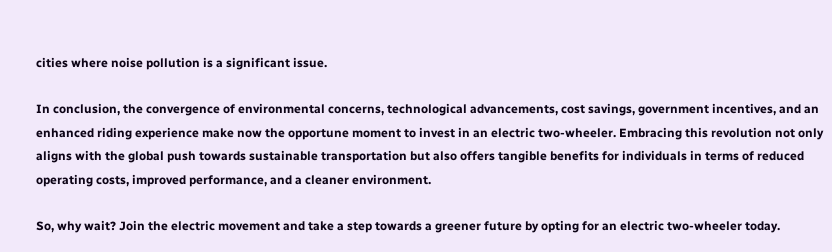cities where noise pollution is a significant issue.

In conclusion, the convergence of environmental concerns, technological advancements, cost savings, government incentives, and an enhanced riding experience make now the opportune moment to invest in an electric two-wheeler. Embracing this revolution not only aligns with the global push towards sustainable transportation but also offers tangible benefits for individuals in terms of reduced operating costs, improved performance, and a cleaner environment.

So, why wait? Join the electric movement and take a step towards a greener future by opting for an electric two-wheeler today.